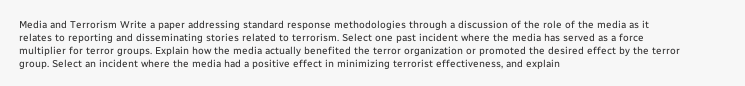Media and Terrorism Write a paper addressing standard response methodologies through a discussion of the role of the media as it relates to reporting and disseminating stories related to terrorism. Select one past incident where the media has served as a force multiplier for terror groups. Explain how the media actually benefited the terror organization or promoted the desired effect by the terror group. Select an incident where the media had a positive effect in minimizing terrorist effectiveness, and explain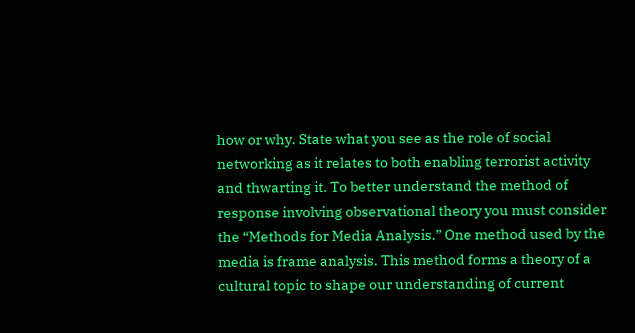how or why. State what you see as the role of social networking as it relates to both enabling terrorist activity and thwarting it. To better understand the method of response involving observational theory you must consider the “Methods for Media Analysis.” One method used by the media is frame analysis. This method forms a theory of a cultural topic to shape our understanding of current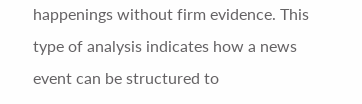happenings without firm evidence. This type of analysis indicates how a news event can be structured to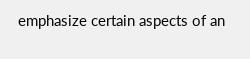emphasize certain aspects of an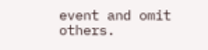event and omit others.